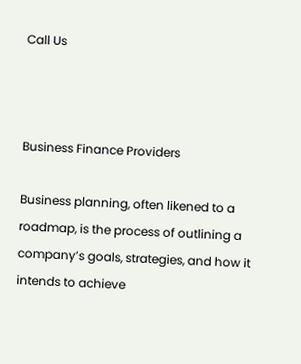Call Us



Business Finance Providers

Business planning, often likened to a roadmap, is the process of outlining a company’s goals, strategies, and how it intends to achieve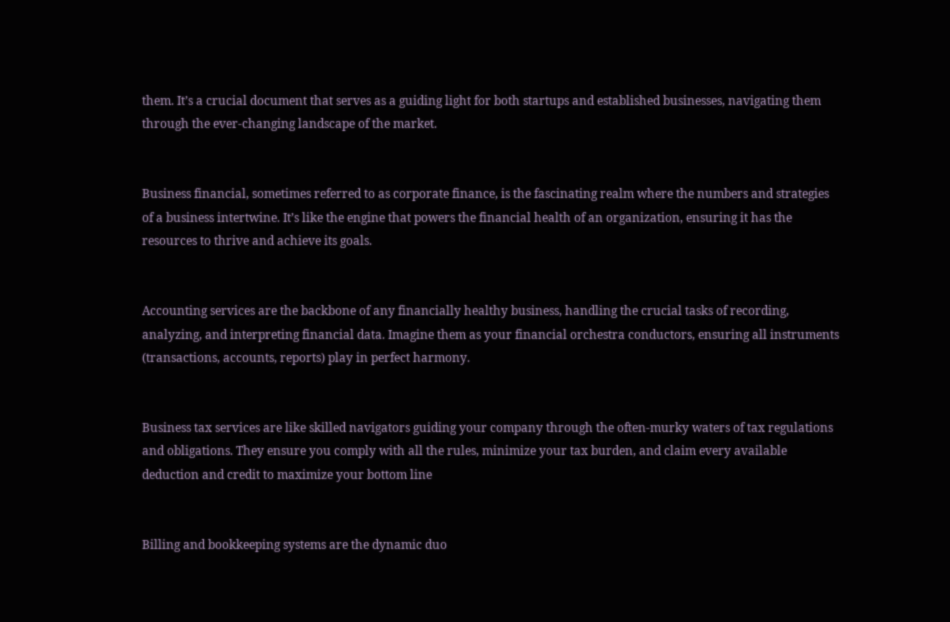them. It’s a crucial document that serves as a guiding light for both startups and established businesses, navigating them through the ever-changing landscape of the market.


Business financial, sometimes referred to as corporate finance, is the fascinating realm where the numbers and strategies of a business intertwine. It’s like the engine that powers the financial health of an organization, ensuring it has the resources to thrive and achieve its goals.


Accounting services are the backbone of any financially healthy business, handling the crucial tasks of recording, analyzing, and interpreting financial data. Imagine them as your financial orchestra conductors, ensuring all instruments (transactions, accounts, reports) play in perfect harmony.


Business tax services are like skilled navigators guiding your company through the often-murky waters of tax regulations and obligations. They ensure you comply with all the rules, minimize your tax burden, and claim every available deduction and credit to maximize your bottom line


Billing and bookkeeping systems are the dynamic duo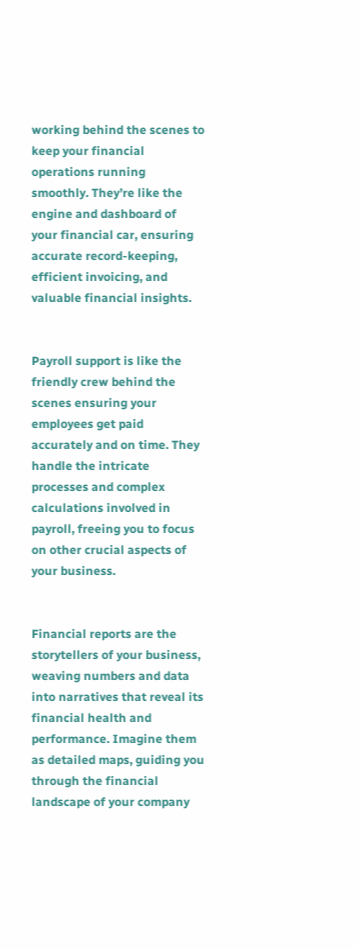working behind the scenes to keep your financial operations running smoothly. They’re like the engine and dashboard of your financial car, ensuring accurate record-keeping, efficient invoicing, and valuable financial insights.


Payroll support is like the friendly crew behind the scenes ensuring your employees get paid accurately and on time. They handle the intricate processes and complex calculations involved in payroll, freeing you to focus on other crucial aspects of your business.


Financial reports are the storytellers of your business, weaving numbers and data into narratives that reveal its financial health and performance. Imagine them as detailed maps, guiding you through the financial landscape of your company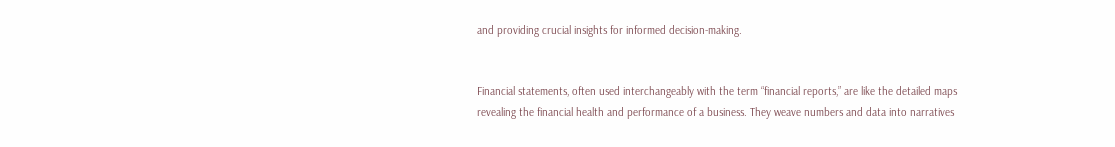and providing crucial insights for informed decision-making.


Financial statements, often used interchangeably with the term “financial reports,” are like the detailed maps revealing the financial health and performance of a business. They weave numbers and data into narratives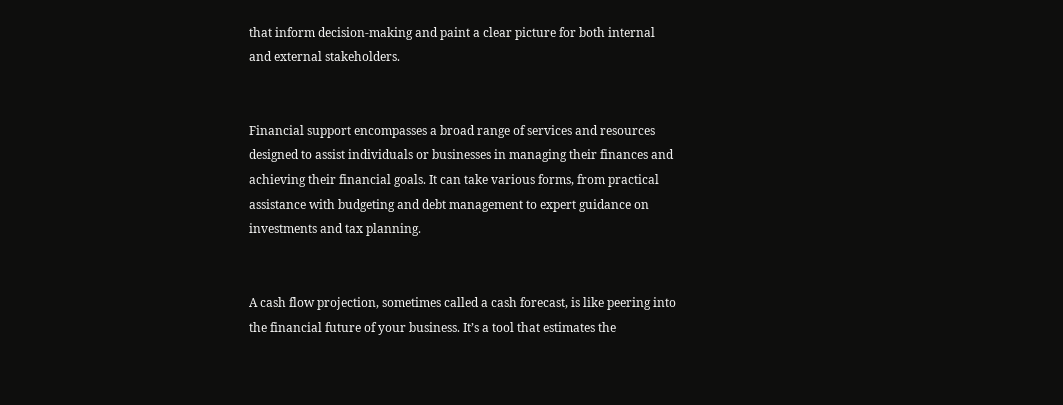that inform decision-making and paint a clear picture for both internal and external stakeholders.


Financial support encompasses a broad range of services and resources designed to assist individuals or businesses in managing their finances and achieving their financial goals. It can take various forms, from practical assistance with budgeting and debt management to expert guidance on investments and tax planning.


A cash flow projection, sometimes called a cash forecast, is like peering into the financial future of your business. It’s a tool that estimates the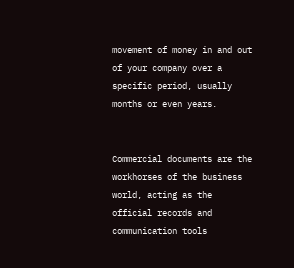movement of money in and out of your company over a specific period, usually months or even years.


Commercial documents are the workhorses of the business world, acting as the official records and communication tools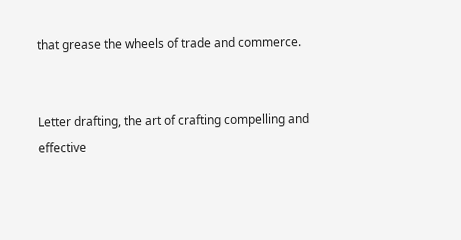that grease the wheels of trade and commerce.


Letter drafting, the art of crafting compelling and effective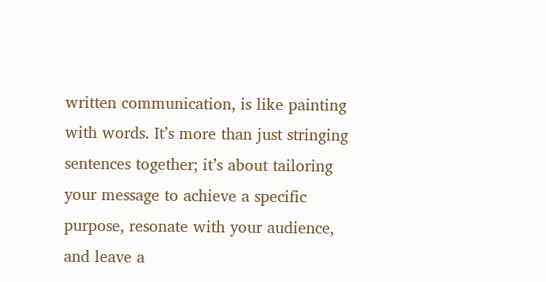written communication, is like painting with words. It’s more than just stringing sentences together; it’s about tailoring your message to achieve a specific purpose, resonate with your audience, and leave a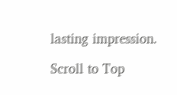lasting impression.

Scroll to Top